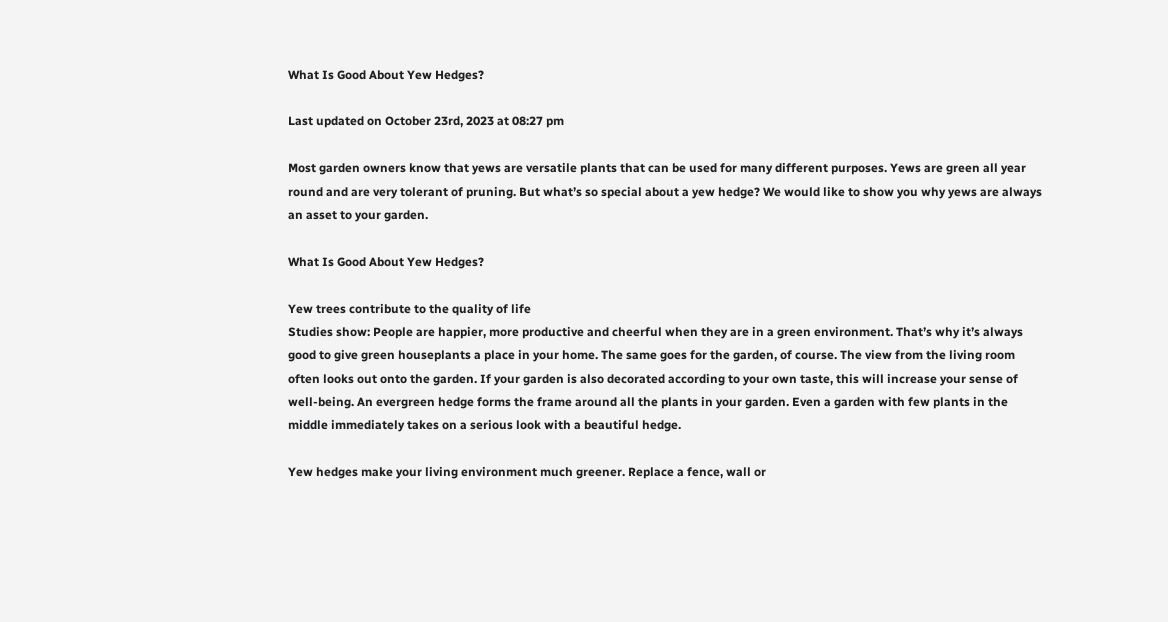What Is Good About Yew Hedges?

Last updated on October 23rd, 2023 at 08:27 pm

Most garden owners know that yews are versatile plants that can be used for many different purposes. Yews are green all year round and are very tolerant of pruning. But what’s so special about a yew hedge? We would like to show you why yews are always an asset to your garden.

What Is Good About Yew Hedges?

Yew trees contribute to the quality of life
Studies show: People are happier, more productive and cheerful when they are in a green environment. That’s why it’s always good to give green houseplants a place in your home. The same goes for the garden, of course. The view from the living room often looks out onto the garden. If your garden is also decorated according to your own taste, this will increase your sense of well-being. An evergreen hedge forms the frame around all the plants in your garden. Even a garden with few plants in the middle immediately takes on a serious look with a beautiful hedge.

Yew hedges make your living environment much greener. Replace a fence, wall or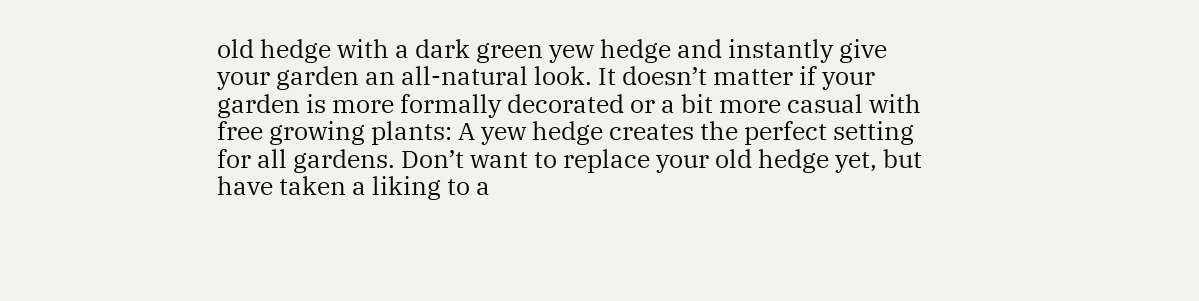old hedge with a dark green yew hedge and instantly give your garden an all-natural look. It doesn’t matter if your garden is more formally decorated or a bit more casual with free growing plants: A yew hedge creates the perfect setting for all gardens. Don’t want to replace your old hedge yet, but have taken a liking to a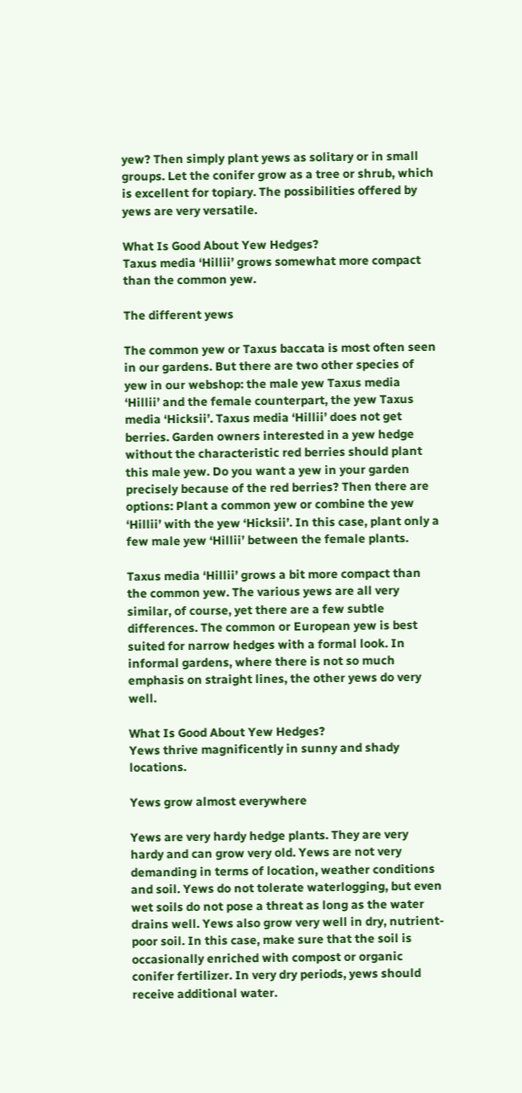yew? Then simply plant yews as solitary or in small groups. Let the conifer grow as a tree or shrub, which is excellent for topiary. The possibilities offered by yews are very versatile.

What Is Good About Yew Hedges?
Taxus media ‘Hillii’ grows somewhat more compact than the common yew.

The different yews

The common yew or Taxus baccata is most often seen in our gardens. But there are two other species of yew in our webshop: the male yew Taxus media ‘Hillii’ and the female counterpart, the yew Taxus media ‘Hicksii’. Taxus media ‘Hillii’ does not get berries. Garden owners interested in a yew hedge without the characteristic red berries should plant this male yew. Do you want a yew in your garden precisely because of the red berries? Then there are options: Plant a common yew or combine the yew ‘Hillii’ with the yew ‘Hicksii’. In this case, plant only a few male yew ‘Hillii’ between the female plants.

Taxus media ‘Hillii’ grows a bit more compact than the common yew. The various yews are all very similar, of course, yet there are a few subtle differences. The common or European yew is best suited for narrow hedges with a formal look. In informal gardens, where there is not so much emphasis on straight lines, the other yews do very well.

What Is Good About Yew Hedges?
Yews thrive magnificently in sunny and shady locations.

Yews grow almost everywhere

Yews are very hardy hedge plants. They are very hardy and can grow very old. Yews are not very demanding in terms of location, weather conditions and soil. Yews do not tolerate waterlogging, but even wet soils do not pose a threat as long as the water drains well. Yews also grow very well in dry, nutrient-poor soil. In this case, make sure that the soil is occasionally enriched with compost or organic conifer fertilizer. In very dry periods, yews should receive additional water.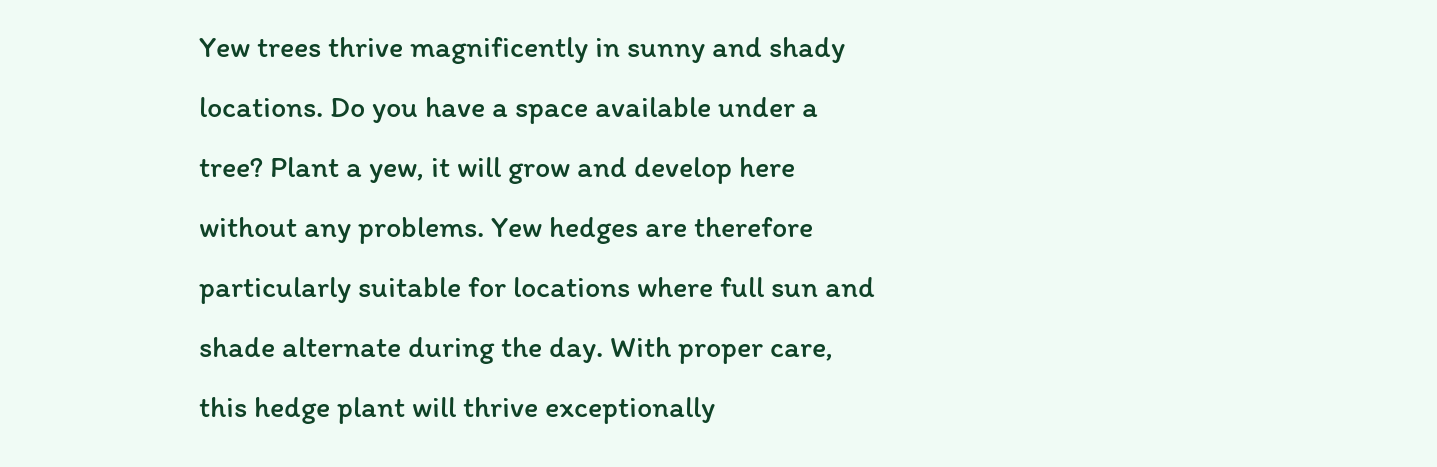Yew trees thrive magnificently in sunny and shady locations. Do you have a space available under a tree? Plant a yew, it will grow and develop here without any problems. Yew hedges are therefore particularly suitable for locations where full sun and shade alternate during the day. With proper care, this hedge plant will thrive exceptionally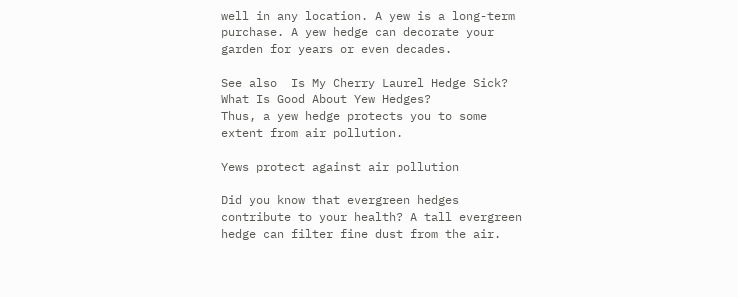well in any location. A yew is a long-term purchase. A yew hedge can decorate your garden for years or even decades.

See also  Is My Cherry Laurel Hedge Sick?
What Is Good About Yew Hedges?
Thus, a yew hedge protects you to some extent from air pollution.

Yews protect against air pollution

Did you know that evergreen hedges contribute to your health? A tall evergreen hedge can filter fine dust from the air.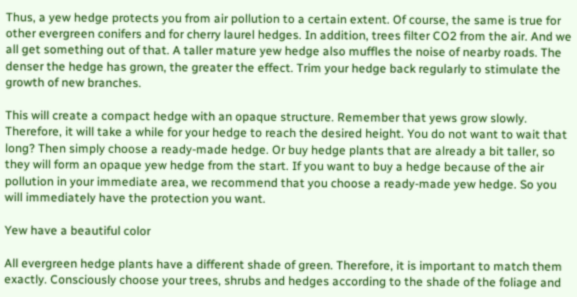Thus, a yew hedge protects you from air pollution to a certain extent. Of course, the same is true for other evergreen conifers and for cherry laurel hedges. In addition, trees filter CO2 from the air. And we all get something out of that. A taller mature yew hedge also muffles the noise of nearby roads. The denser the hedge has grown, the greater the effect. Trim your hedge back regularly to stimulate the growth of new branches.

This will create a compact hedge with an opaque structure. Remember that yews grow slowly. Therefore, it will take a while for your hedge to reach the desired height. You do not want to wait that long? Then simply choose a ready-made hedge. Or buy hedge plants that are already a bit taller, so they will form an opaque yew hedge from the start. If you want to buy a hedge because of the air pollution in your immediate area, we recommend that you choose a ready-made yew hedge. So you will immediately have the protection you want.

Yew have a beautiful color

All evergreen hedge plants have a different shade of green. Therefore, it is important to match them exactly. Consciously choose your trees, shrubs and hedges according to the shade of the foliage and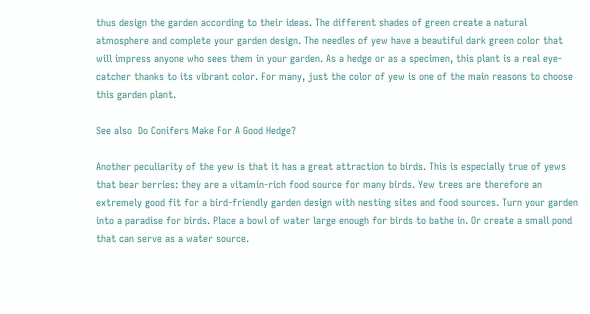thus design the garden according to their ideas. The different shades of green create a natural atmosphere and complete your garden design. The needles of yew have a beautiful dark green color that will impress anyone who sees them in your garden. As a hedge or as a specimen, this plant is a real eye-catcher thanks to its vibrant color. For many, just the color of yew is one of the main reasons to choose this garden plant.

See also  Do Conifers Make For A Good Hedge?

Another peculiarity of the yew is that it has a great attraction to birds. This is especially true of yews that bear berries: they are a vitamin-rich food source for many birds. Yew trees are therefore an extremely good fit for a bird-friendly garden design with nesting sites and food sources. Turn your garden into a paradise for birds. Place a bowl of water large enough for birds to bathe in. Or create a small pond that can serve as a water source.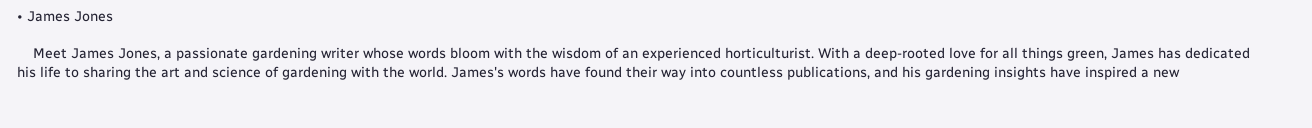• James Jones

    Meet James Jones, a passionate gardening writer whose words bloom with the wisdom of an experienced horticulturist. With a deep-rooted love for all things green, James has dedicated his life to sharing the art and science of gardening with the world. James's words have found their way into countless publications, and his gardening insights have inspired a new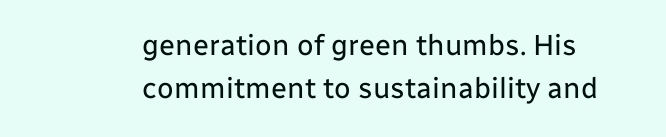generation of green thumbs. His commitment to sustainability and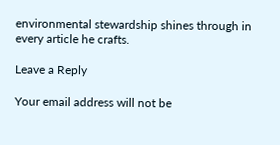environmental stewardship shines through in every article he crafts.

Leave a Reply

Your email address will not be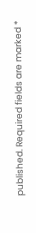published. Required fields are marked *